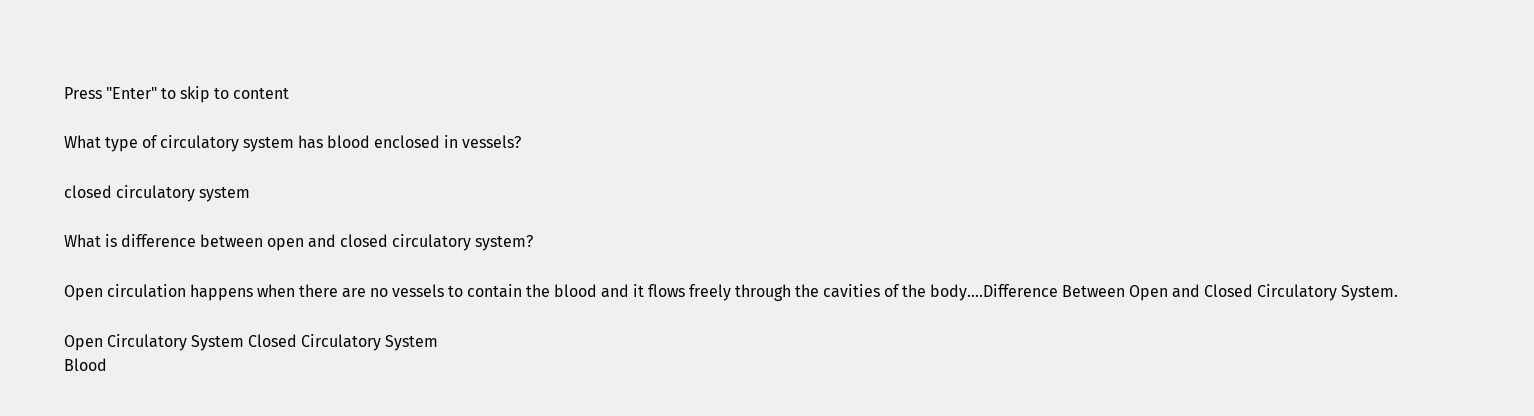Press "Enter" to skip to content

What type of circulatory system has blood enclosed in vessels?

closed circulatory system

What is difference between open and closed circulatory system?

Open circulation happens when there are no vessels to contain the blood and it flows freely through the cavities of the body….Difference Between Open and Closed Circulatory System.

Open Circulatory System Closed Circulatory System
Blood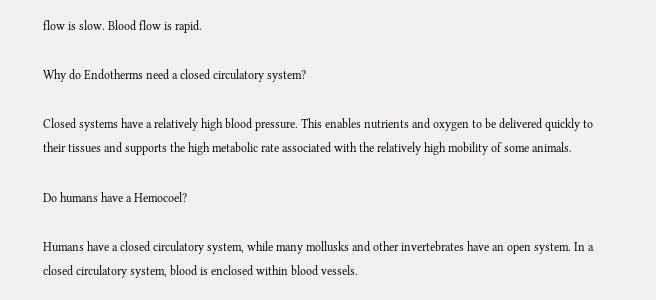flow is slow. Blood flow is rapid.

Why do Endotherms need a closed circulatory system?

Closed systems have a relatively high blood pressure. This enables nutrients and oxygen to be delivered quickly to their tissues and supports the high metabolic rate associated with the relatively high mobility of some animals.

Do humans have a Hemocoel?

Humans have a closed circulatory system, while many mollusks and other invertebrates have an open system. In a closed circulatory system, blood is enclosed within blood vessels.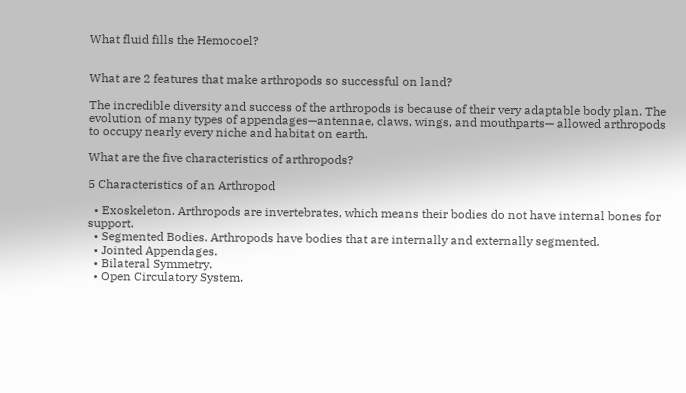What fluid fills the Hemocoel?


What are 2 features that make arthropods so successful on land?

The incredible diversity and success of the arthropods is because of their very adaptable body plan. The evolution of many types of appendages—antennae, claws, wings, and mouthparts— allowed arthropods to occupy nearly every niche and habitat on earth.

What are the five characteristics of arthropods?

5 Characteristics of an Arthropod

  • Exoskeleton. Arthropods are invertebrates, which means their bodies do not have internal bones for support.
  • Segmented Bodies. Arthropods have bodies that are internally and externally segmented.
  • Jointed Appendages.
  • Bilateral Symmetry.
  • Open Circulatory System.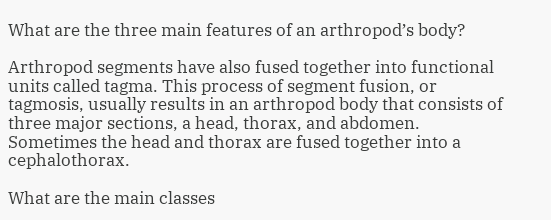What are the three main features of an arthropod’s body?

Arthropod segments have also fused together into functional units called tagma. This process of segment fusion, or tagmosis, usually results in an arthropod body that consists of three major sections, a head, thorax, and abdomen. Sometimes the head and thorax are fused together into a cephalothorax.

What are the main classes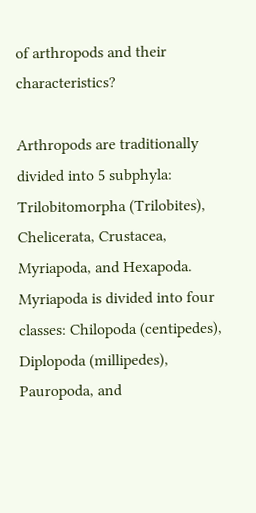of arthropods and their characteristics?

Arthropods are traditionally divided into 5 subphyla: Trilobitomorpha (Trilobites), Chelicerata, Crustacea, Myriapoda, and Hexapoda. Myriapoda is divided into four classes: Chilopoda (centipedes), Diplopoda (millipedes), Pauropoda, and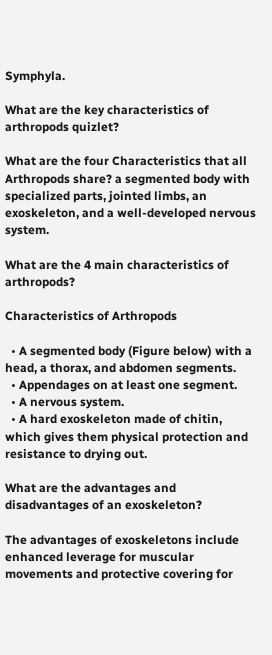Symphyla.

What are the key characteristics of arthropods quizlet?

What are the four Characteristics that all Arthropods share? a segmented body with specialized parts, jointed limbs, an exoskeleton, and a well-developed nervous system.

What are the 4 main characteristics of arthropods?

Characteristics of Arthropods

  • A segmented body (Figure below) with a head, a thorax, and abdomen segments.
  • Appendages on at least one segment.
  • A nervous system.
  • A hard exoskeleton made of chitin, which gives them physical protection and resistance to drying out.

What are the advantages and disadvantages of an exoskeleton?

The advantages of exoskeletons include enhanced leverage for muscular movements and protective covering for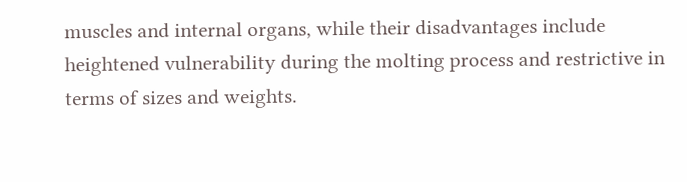muscles and internal organs, while their disadvantages include heightened vulnerability during the molting process and restrictive in terms of sizes and weights.